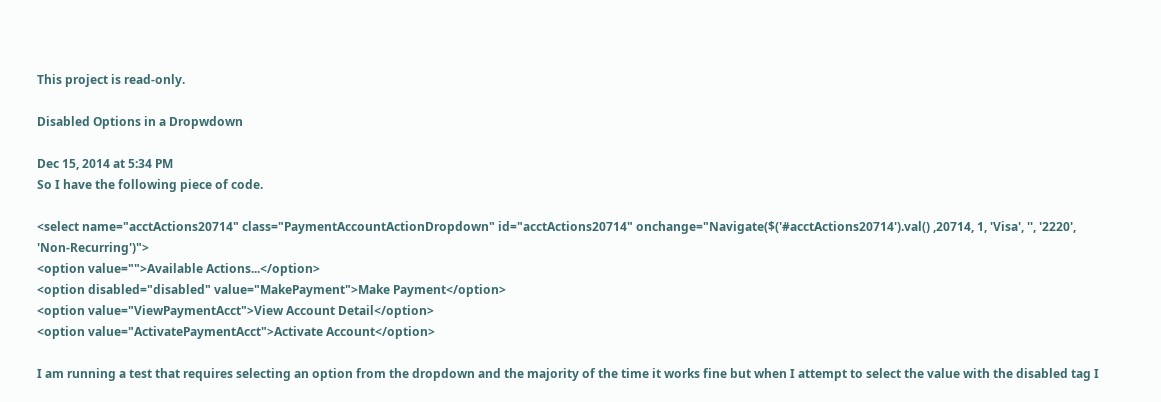This project is read-only.

Disabled Options in a Dropwdown

Dec 15, 2014 at 5:34 PM
So I have the following piece of code.

<select name="acctActions20714" class="PaymentAccountActionDropdown" id="acctActions20714" onchange="Navigate($('#acctActions20714').val() ,20714, 1, 'Visa', '', '2220', 'Non-Recurring')">
<option value="">Available Actions...</option>
<option disabled="disabled" value="MakePayment">Make Payment</option>
<option value="ViewPaymentAcct">View Account Detail</option>
<option value="ActivatePaymentAcct">Activate Account</option>

I am running a test that requires selecting an option from the dropdown and the majority of the time it works fine but when I attempt to select the value with the disabled tag I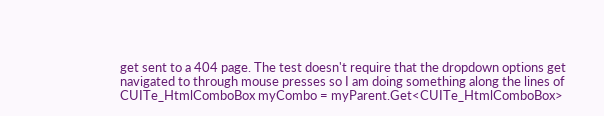get sent to a 404 page. The test doesn't require that the dropdown options get navigated to through mouse presses so I am doing something along the lines of
CUITe_HtmlComboBox myCombo = myParent.Get<CUITe_HtmlComboBox>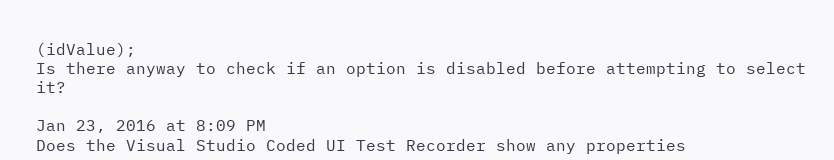(idValue);
Is there anyway to check if an option is disabled before attempting to select it?

Jan 23, 2016 at 8:09 PM
Does the Visual Studio Coded UI Test Recorder show any properties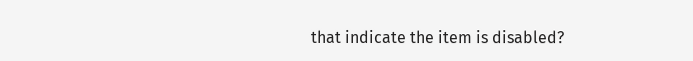that indicate the item is disabled?